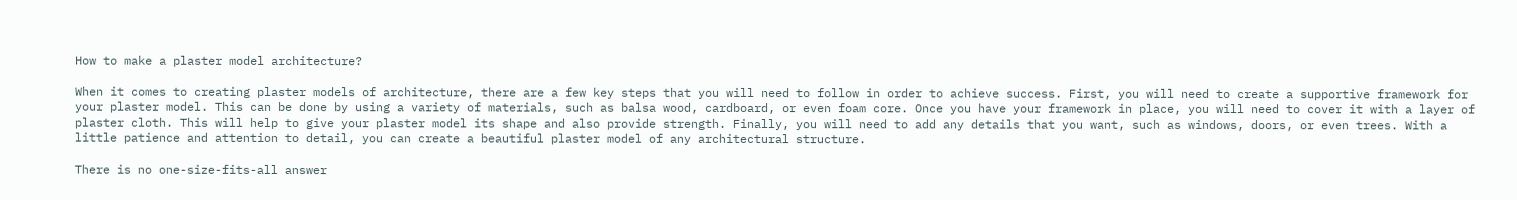How to make a plaster model architecture?

When it comes to creating plaster models of architecture, there are a few key steps that you will need to follow in order to achieve success. First, you will need to create a supportive framework for your plaster model. This can be done by using a variety of materials, such as balsa wood, cardboard, or even foam core. Once you have your framework in place, you will need to cover it with a layer of plaster cloth. This will help to give your plaster model its shape and also provide strength. Finally, you will need to add any details that you want, such as windows, doors, or even trees. With a little patience and attention to detail, you can create a beautiful plaster model of any architectural structure.

There is no one-size-fits-all answer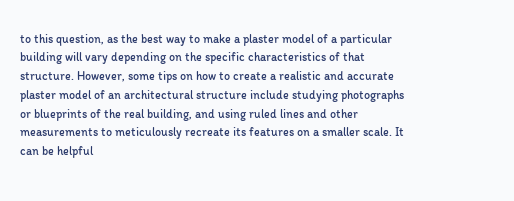to this question, as the best way to make a plaster model of a particular building will vary depending on the specific characteristics of that structure. However, some tips on how to create a realistic and accurate plaster model of an architectural structure include studying photographs or blueprints of the real building, and using ruled lines and other measurements to meticulously recreate its features on a smaller scale. It can be helpful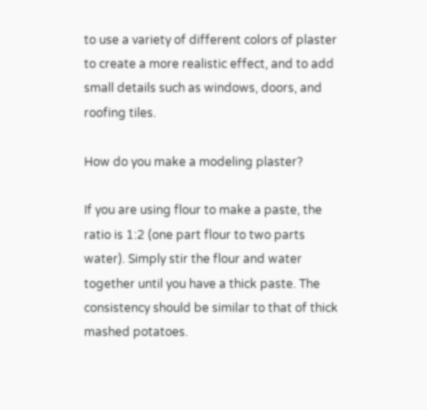to use a variety of different colors of plaster to create a more realistic effect, and to add small details such as windows, doors, and roofing tiles.

How do you make a modeling plaster?

If you are using flour to make a paste, the ratio is 1:2 (one part flour to two parts water). Simply stir the flour and water together until you have a thick paste. The consistency should be similar to that of thick mashed potatoes.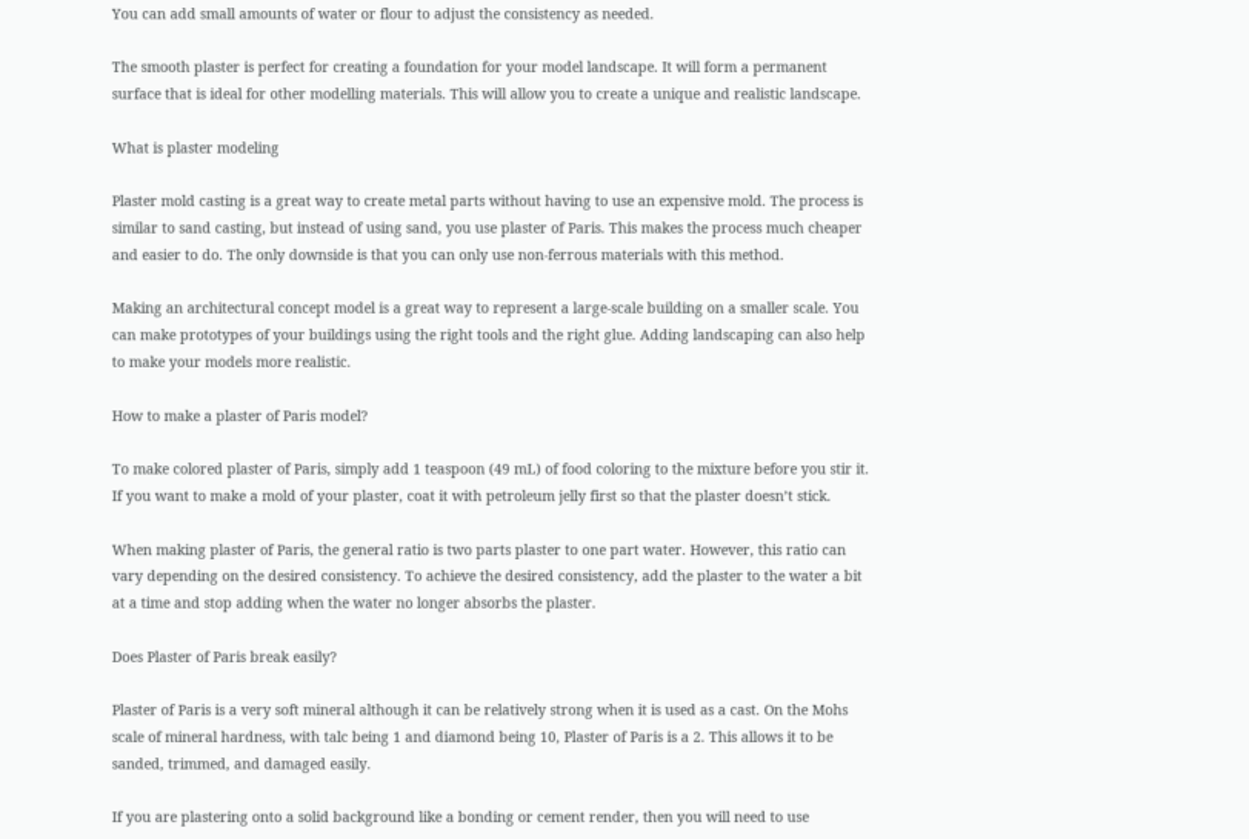You can add small amounts of water or flour to adjust the consistency as needed.

The smooth plaster is perfect for creating a foundation for your model landscape. It will form a permanent surface that is ideal for other modelling materials. This will allow you to create a unique and realistic landscape.

What is plaster modeling

Plaster mold casting is a great way to create metal parts without having to use an expensive mold. The process is similar to sand casting, but instead of using sand, you use plaster of Paris. This makes the process much cheaper and easier to do. The only downside is that you can only use non-ferrous materials with this method.

Making an architectural concept model is a great way to represent a large-scale building on a smaller scale. You can make prototypes of your buildings using the right tools and the right glue. Adding landscaping can also help to make your models more realistic.

How to make a plaster of Paris model?

To make colored plaster of Paris, simply add 1 teaspoon (49 mL) of food coloring to the mixture before you stir it. If you want to make a mold of your plaster, coat it with petroleum jelly first so that the plaster doesn’t stick.

When making plaster of Paris, the general ratio is two parts plaster to one part water. However, this ratio can vary depending on the desired consistency. To achieve the desired consistency, add the plaster to the water a bit at a time and stop adding when the water no longer absorbs the plaster.

Does Plaster of Paris break easily?

Plaster of Paris is a very soft mineral although it can be relatively strong when it is used as a cast. On the Mohs scale of mineral hardness, with talc being 1 and diamond being 10, Plaster of Paris is a 2. This allows it to be sanded, trimmed, and damaged easily.

If you are plastering onto a solid background like a bonding or cement render, then you will need to use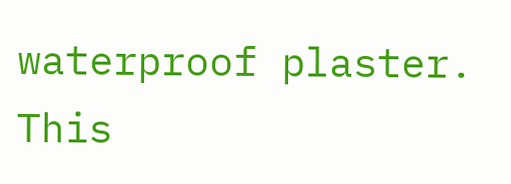waterproof plaster. This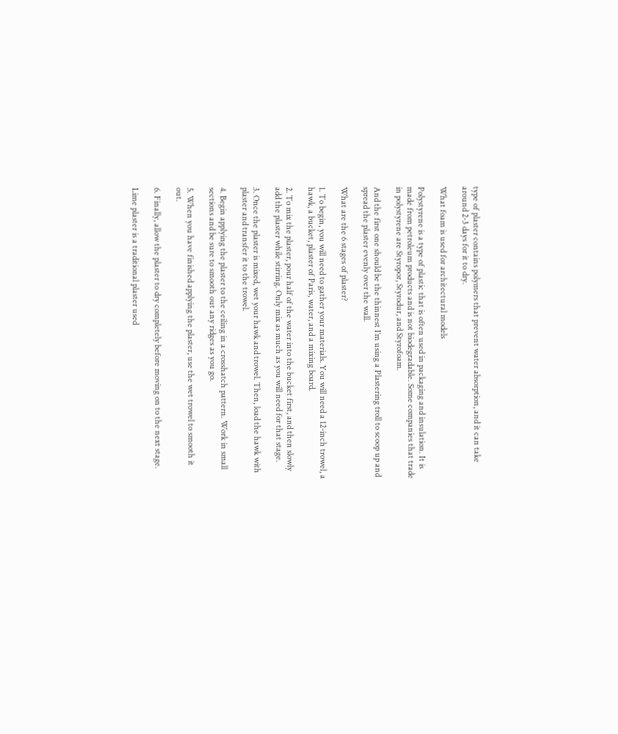type of plaster contains polymers that prevent water absorption, and it can take around 2-3 days for it to dry.

What foam is used for architectural models

Polystyrene is a type of plastic that is often used in packaging and insulation. It is made from petroleum products and is not biodegradable. Some companies that trade in polystyrene are Styropor, Styrodur, and Styrofoam.

And the first one should be the thinnest I’m using a Plastering troll to scoop up and spread the plaster evenly over the wall.

What are the 6 stages of plaster?

1. To begin, you will need to gather your materials. You will need a 12-inch trowel, a hawk, a bucket, plaster of Paris, water, and a mixing board.

2. To mix the plaster, pour half of the water into the bucket first, and then slowly add the plaster while stirring. Only mix as much as you will need for that stage.

3. Once the plaster is mixed, wet your hawk and trowel. Then, load the hawk with plaster and transfer it to the trowel.

4. Begin applying the plaster to the ceiling in a crosshatch pattern. Work in small sections and be sure to smooth out any ridges as you go.

5. When you have finished applying the plaster, use the wet trowel to smooth it out.

6. Finally, allow the plaster to dry completely before moving on to the next stage.

Lime plaster is a traditional plaster used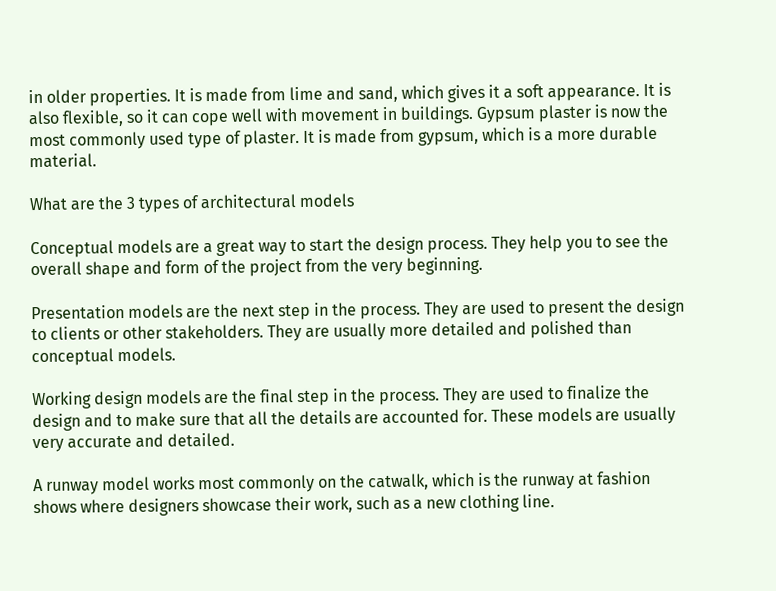in older properties. It is made from lime and sand, which gives it a soft appearance. It is also flexible, so it can cope well with movement in buildings. Gypsum plaster is now the most commonly used type of plaster. It is made from gypsum, which is a more durable material.

What are the 3 types of architectural models

Conceptual models are a great way to start the design process. They help you to see the overall shape and form of the project from the very beginning.

Presentation models are the next step in the process. They are used to present the design to clients or other stakeholders. They are usually more detailed and polished than conceptual models.

Working design models are the final step in the process. They are used to finalize the design and to make sure that all the details are accounted for. These models are usually very accurate and detailed.

A runway model works most commonly on the catwalk, which is the runway at fashion shows where designers showcase their work, such as a new clothing line.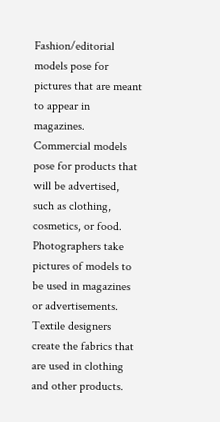Fashion/editorial models pose for pictures that are meant to appear in magazines. Commercial models pose for products that will be advertised, such as clothing, cosmetics, or food. Photographers take pictures of models to be used in magazines or advertisements. Textile designers create the fabrics that are used in clothing and other products.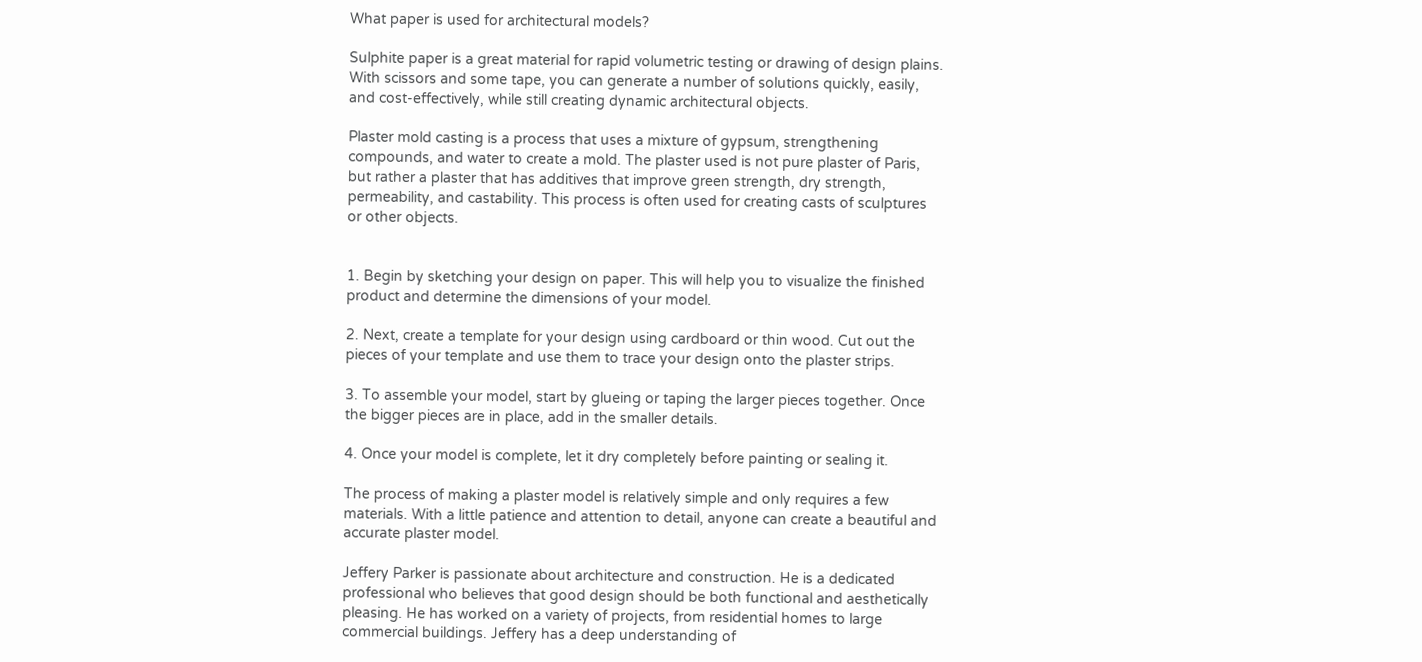What paper is used for architectural models?

Sulphite paper is a great material for rapid volumetric testing or drawing of design plains. With scissors and some tape, you can generate a number of solutions quickly, easily, and cost-effectively, while still creating dynamic architectural objects.

Plaster mold casting is a process that uses a mixture of gypsum, strengthening compounds, and water to create a mold. The plaster used is not pure plaster of Paris, but rather a plaster that has additives that improve green strength, dry strength, permeability, and castability. This process is often used for creating casts of sculptures or other objects.


1. Begin by sketching your design on paper. This will help you to visualize the finished product and determine the dimensions of your model.

2. Next, create a template for your design using cardboard or thin wood. Cut out the pieces of your template and use them to trace your design onto the plaster strips.

3. To assemble your model, start by glueing or taping the larger pieces together. Once the bigger pieces are in place, add in the smaller details.

4. Once your model is complete, let it dry completely before painting or sealing it.

The process of making a plaster model is relatively simple and only requires a few materials. With a little patience and attention to detail, anyone can create a beautiful and accurate plaster model.

Jeffery Parker is passionate about architecture and construction. He is a dedicated professional who believes that good design should be both functional and aesthetically pleasing. He has worked on a variety of projects, from residential homes to large commercial buildings. Jeffery has a deep understanding of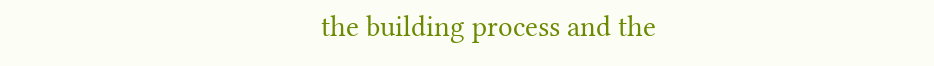the building process and the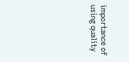importance of using quality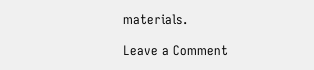materials.

Leave a Comment